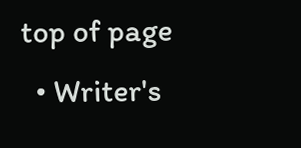top of page
  • Writer's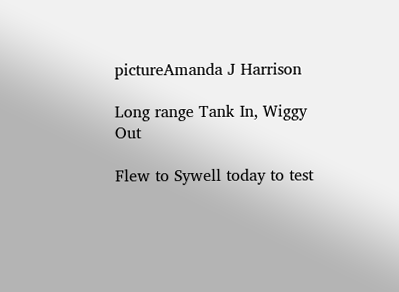pictureAmanda J Harrison

Long range Tank In, Wiggy Out

Flew to Sywell today to test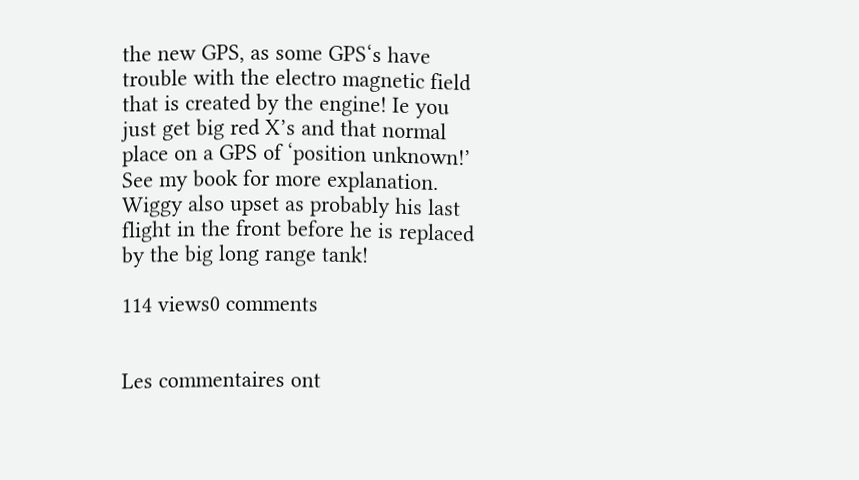the new GPS, as some GPS‘s have trouble with the electro magnetic field that is created by the engine! Ie you just get big red X’s and that normal place on a GPS of ‘position unknown!’ See my book for more explanation. Wiggy also upset as probably his last flight in the front before he is replaced by the big long range tank!

114 views0 comments


Les commentaires ont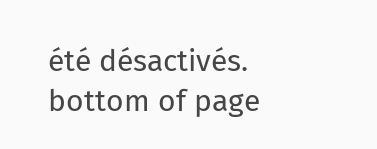été désactivés.
bottom of page